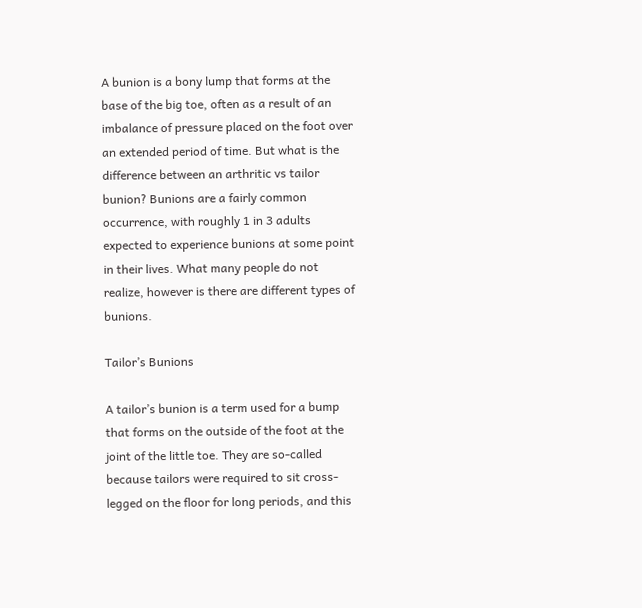A bunion is a bony lump that forms at the base of the big toe, often as a result of an imbalance of pressure placed on the foot over an extended period of time. But what is the difference between an arthritic vs tailor bunion? Bunions are a fairly common occurrence, with roughly 1 in 3 adults expected to experience bunions at some point in their lives. What many people do not realize, however is there are different types of bunions.

Tailor’s Bunions

A tailor’s bunion is a term used for a bump that forms on the outside of the foot at the joint of the little toe. They are so-called because tailors were required to sit cross-legged on the floor for long periods, and this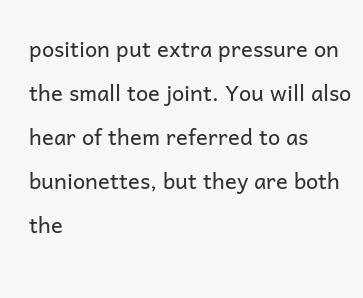position put extra pressure on the small toe joint. You will also hear of them referred to as bunionettes, but they are both the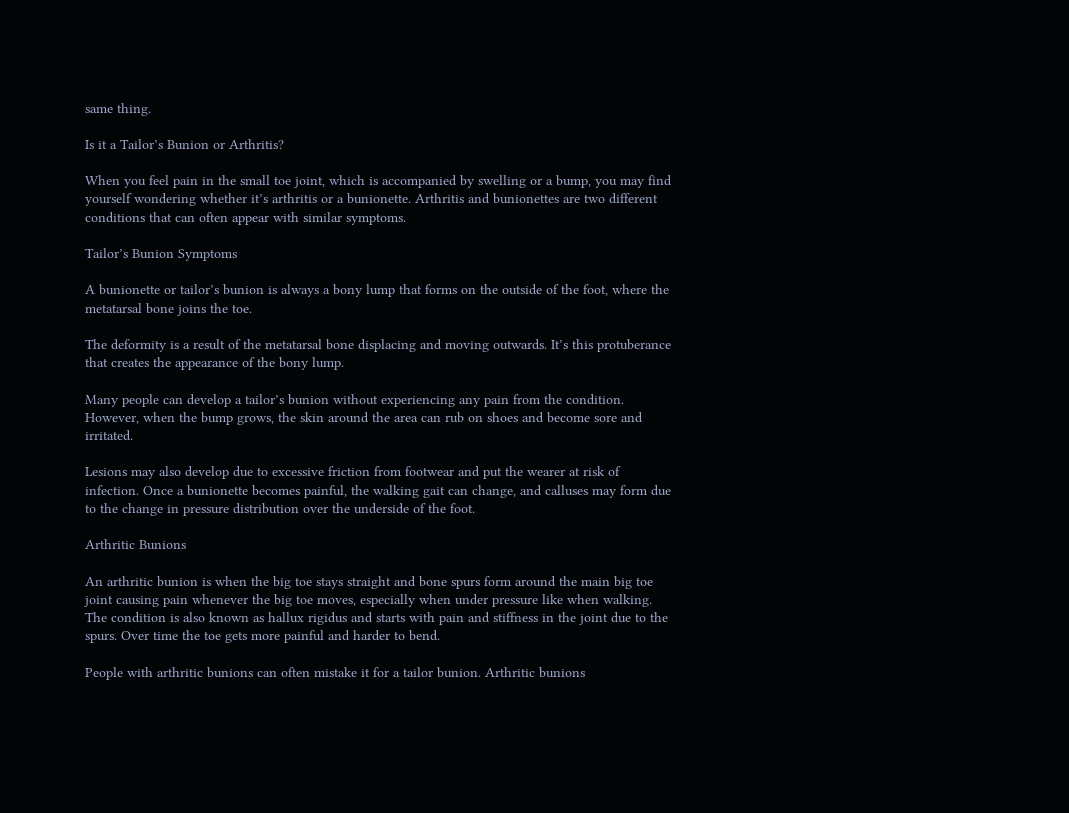same thing.

Is it a Tailor’s Bunion or Arthritis?

When you feel pain in the small toe joint, which is accompanied by swelling or a bump, you may find yourself wondering whether it’s arthritis or a bunionette. Arthritis and bunionettes are two different conditions that can often appear with similar symptoms.

Tailor’s Bunion Symptoms

A bunionette or tailor’s bunion is always a bony lump that forms on the outside of the foot, where the metatarsal bone joins the toe.

The deformity is a result of the metatarsal bone displacing and moving outwards. It’s this protuberance that creates the appearance of the bony lump.

Many people can develop a tailor’s bunion without experiencing any pain from the condition. However, when the bump grows, the skin around the area can rub on shoes and become sore and irritated.

Lesions may also develop due to excessive friction from footwear and put the wearer at risk of infection. Once a bunionette becomes painful, the walking gait can change, and calluses may form due to the change in pressure distribution over the underside of the foot.

Arthritic Bunions

An arthritic bunion is when the big toe stays straight and bone spurs form around the main big toe joint causing pain whenever the big toe moves, especially when under pressure like when walking. The condition is also known as hallux rigidus and starts with pain and stiffness in the joint due to the spurs. Over time the toe gets more painful and harder to bend.

People with arthritic bunions can often mistake it for a tailor bunion. Arthritic bunions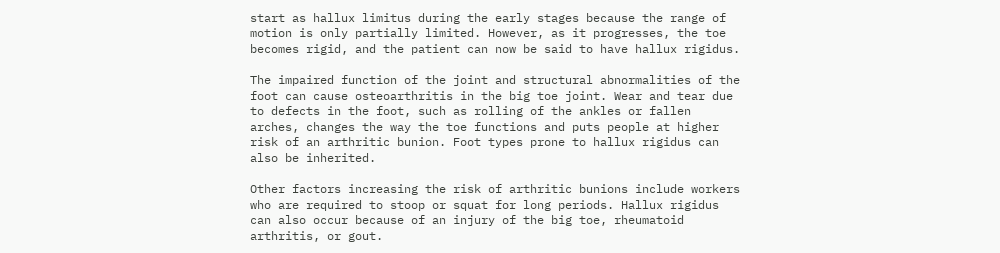start as hallux limitus during the early stages because the range of motion is only partially limited. However, as it progresses, the toe becomes rigid, and the patient can now be said to have hallux rigidus.

The impaired function of the joint and structural abnormalities of the foot can cause osteoarthritis in the big toe joint. Wear and tear due to defects in the foot, such as rolling of the ankles or fallen arches, changes the way the toe functions and puts people at higher risk of an arthritic bunion. Foot types prone to hallux rigidus can also be inherited.

Other factors increasing the risk of arthritic bunions include workers who are required to stoop or squat for long periods. Hallux rigidus can also occur because of an injury of the big toe, rheumatoid arthritis, or gout.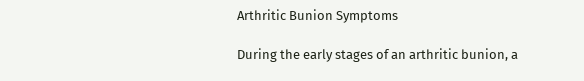Arthritic Bunion Symptoms

During the early stages of an arthritic bunion, a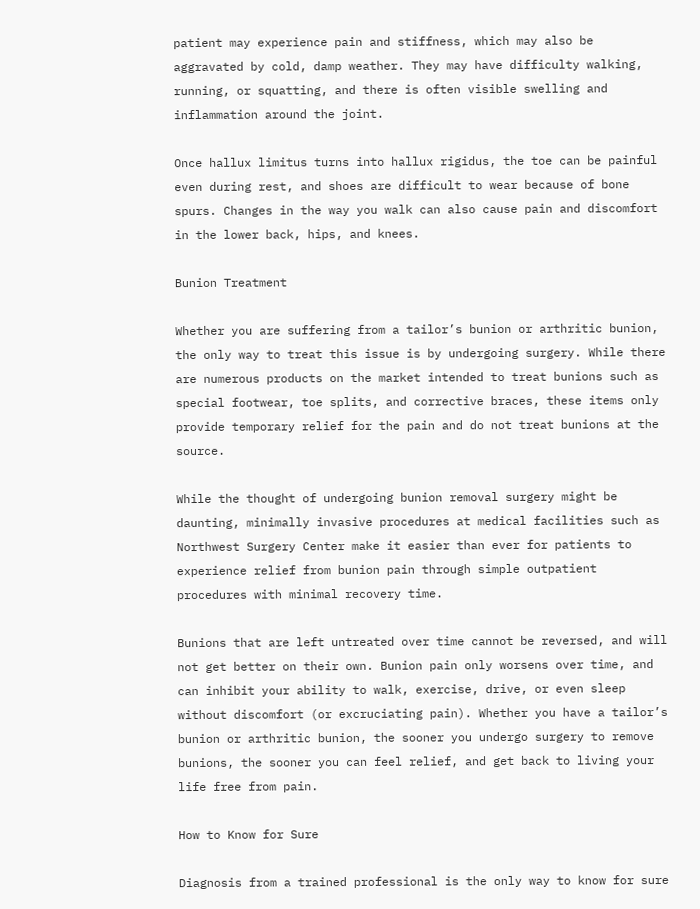patient may experience pain and stiffness, which may also be aggravated by cold, damp weather. They may have difficulty walking, running, or squatting, and there is often visible swelling and inflammation around the joint.

Once hallux limitus turns into hallux rigidus, the toe can be painful even during rest, and shoes are difficult to wear because of bone spurs. Changes in the way you walk can also cause pain and discomfort in the lower back, hips, and knees.

Bunion Treatment

Whether you are suffering from a tailor’s bunion or arthritic bunion, the only way to treat this issue is by undergoing surgery. While there are numerous products on the market intended to treat bunions such as special footwear, toe splits, and corrective braces, these items only provide temporary relief for the pain and do not treat bunions at the source.

While the thought of undergoing bunion removal surgery might be daunting, minimally invasive procedures at medical facilities such as Northwest Surgery Center make it easier than ever for patients to experience relief from bunion pain through simple outpatient procedures with minimal recovery time.

Bunions that are left untreated over time cannot be reversed, and will not get better on their own. Bunion pain only worsens over time, and can inhibit your ability to walk, exercise, drive, or even sleep without discomfort (or excruciating pain). Whether you have a tailor’s bunion or arthritic bunion, the sooner you undergo surgery to remove bunions, the sooner you can feel relief, and get back to living your life free from pain.

How to Know for Sure

Diagnosis from a trained professional is the only way to know for sure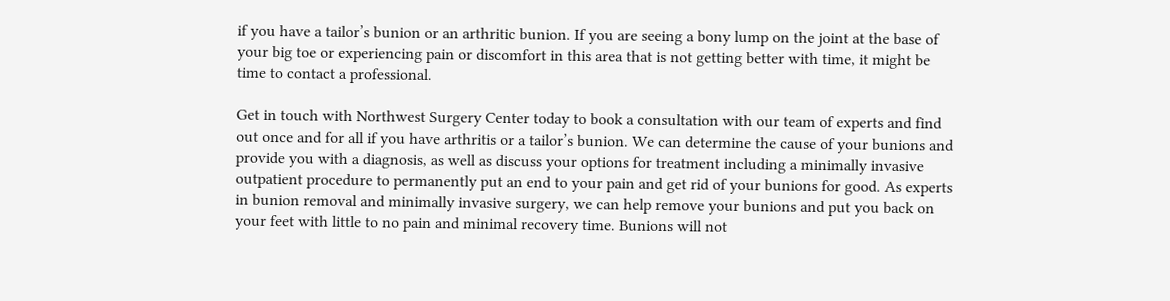if you have a tailor’s bunion or an arthritic bunion. If you are seeing a bony lump on the joint at the base of your big toe or experiencing pain or discomfort in this area that is not getting better with time, it might be time to contact a professional.

Get in touch with Northwest Surgery Center today to book a consultation with our team of experts and find out once and for all if you have arthritis or a tailor’s bunion. We can determine the cause of your bunions and provide you with a diagnosis, as well as discuss your options for treatment including a minimally invasive outpatient procedure to permanently put an end to your pain and get rid of your bunions for good. As experts in bunion removal and minimally invasive surgery, we can help remove your bunions and put you back on your feet with little to no pain and minimal recovery time. Bunions will not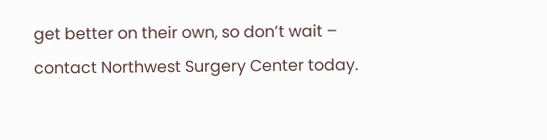get better on their own, so don’t wait – contact Northwest Surgery Center today.